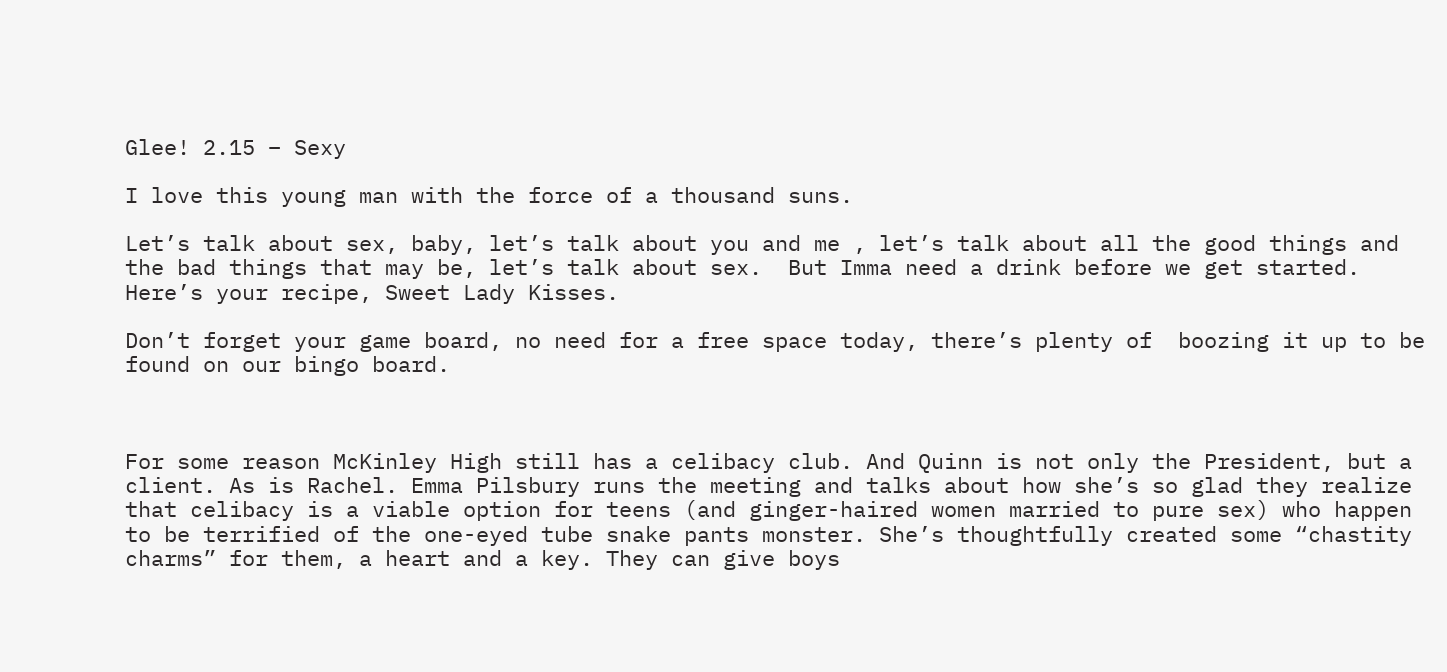Glee! 2.15 – Sexy

I love this young man with the force of a thousand suns.

Let’s talk about sex, baby, let’s talk about you and me , let’s talk about all the good things and the bad things that may be, let’s talk about sex.  But Imma need a drink before we get started.  Here’s your recipe, Sweet Lady Kisses.

Don’t forget your game board, no need for a free space today, there’s plenty of  boozing it up to be found on our bingo board.



For some reason McKinley High still has a celibacy club. And Quinn is not only the President, but a client. As is Rachel. Emma Pilsbury runs the meeting and talks about how she’s so glad they realize that celibacy is a viable option for teens (and ginger-haired women married to pure sex) who happen to be terrified of the one-eyed tube snake pants monster. She’s thoughtfully created some “chastity charms” for them, a heart and a key. They can give boys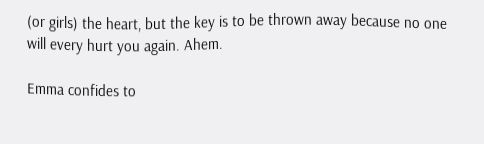(or girls) the heart, but the key is to be thrown away because no one will every hurt you again. Ahem.

Emma confides to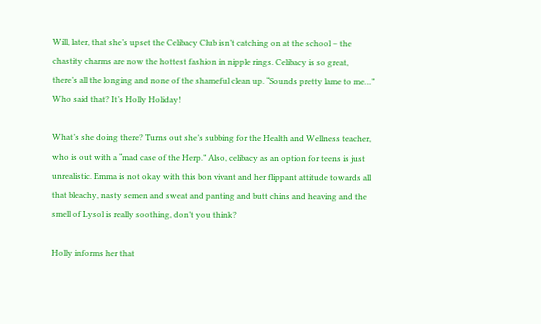Will, later, that she’s upset the Celibacy Club isn’t catching on at the school – the chastity charms are now the hottest fashion in nipple rings. Celibacy is so great, there’s all the longing and none of the shameful clean up. “Sounds pretty lame to me…” Who said that? It’s Holly Holiday!

What’s she doing there? Turns out she’s subbing for the Health and Wellness teacher, who is out with a “mad case of the Herp.” Also, celibacy as an option for teens is just unrealistic. Emma is not okay with this bon vivant and her flippant attitude towards all that bleachy, nasty semen and sweat and panting and butt chins and heaving and the smell of Lysol is really soothing, don’t you think?

Holly informs her that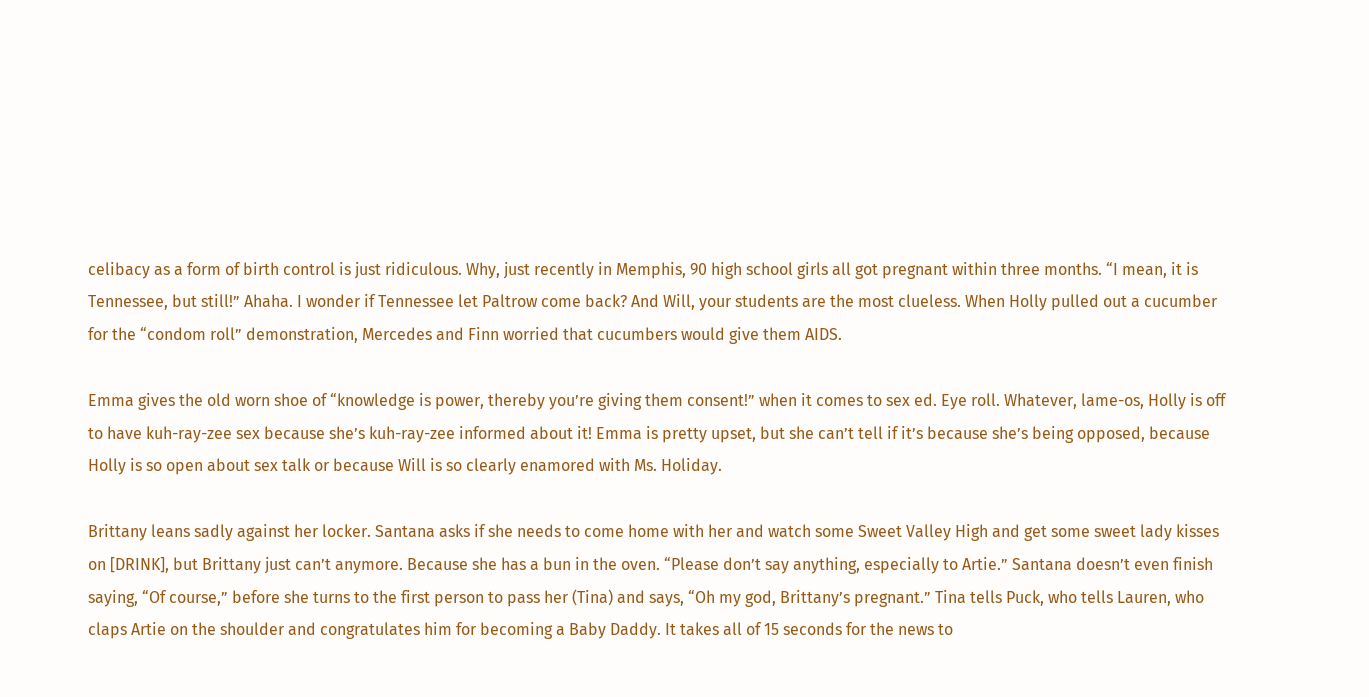celibacy as a form of birth control is just ridiculous. Why, just recently in Memphis, 90 high school girls all got pregnant within three months. “I mean, it is Tennessee, but still!” Ahaha. I wonder if Tennessee let Paltrow come back? And Will, your students are the most clueless. When Holly pulled out a cucumber for the “condom roll” demonstration, Mercedes and Finn worried that cucumbers would give them AIDS.

Emma gives the old worn shoe of “knowledge is power, thereby you’re giving them consent!” when it comes to sex ed. Eye roll. Whatever, lame-os, Holly is off to have kuh-ray-zee sex because she’s kuh-ray-zee informed about it! Emma is pretty upset, but she can’t tell if it’s because she’s being opposed, because Holly is so open about sex talk or because Will is so clearly enamored with Ms. Holiday.

Brittany leans sadly against her locker. Santana asks if she needs to come home with her and watch some Sweet Valley High and get some sweet lady kisses on [DRINK], but Brittany just can’t anymore. Because she has a bun in the oven. “Please don’t say anything, especially to Artie.” Santana doesn’t even finish saying, “Of course,” before she turns to the first person to pass her (Tina) and says, “Oh my god, Brittany’s pregnant.” Tina tells Puck, who tells Lauren, who claps Artie on the shoulder and congratulates him for becoming a Baby Daddy. It takes all of 15 seconds for the news to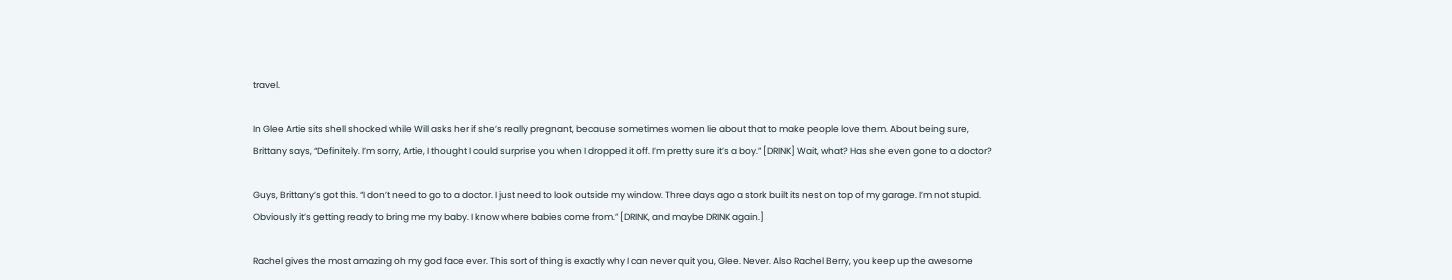travel.

In Glee Artie sits shell shocked while Will asks her if she’s really pregnant, because sometimes women lie about that to make people love them. About being sure, Brittany says, “Definitely. I’m sorry, Artie, I thought I could surprise you when I dropped it off. I’m pretty sure it’s a boy.” [DRINK] Wait, what? Has she even gone to a doctor?

Guys, Brittany’s got this. “I don’t need to go to a doctor. I just need to look outside my window. Three days ago a stork built its nest on top of my garage. I’m not stupid. Obviously it’s getting ready to bring me my baby. I know where babies come from.” [DRINK, and maybe DRINK again.]

Rachel gives the most amazing oh my god face ever. This sort of thing is exactly why I can never quit you, Glee. Never. Also Rachel Berry, you keep up the awesome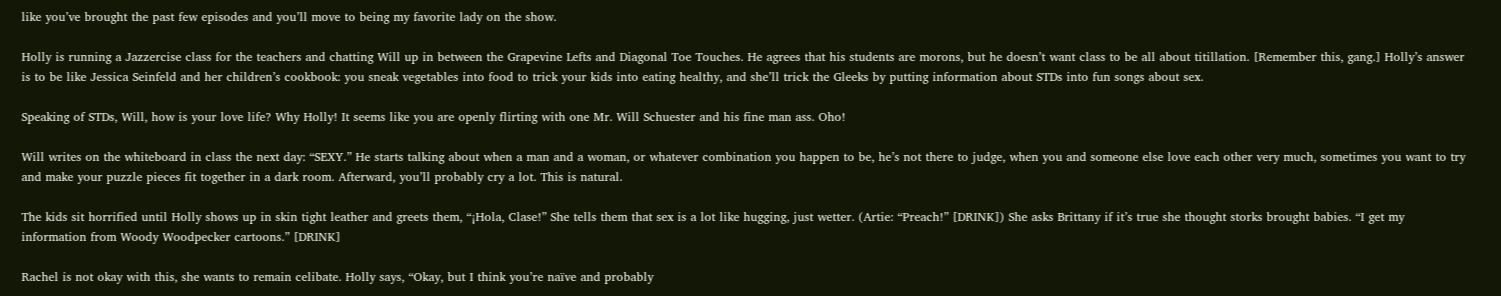like you’ve brought the past few episodes and you’ll move to being my favorite lady on the show.

Holly is running a Jazzercise class for the teachers and chatting Will up in between the Grapevine Lefts and Diagonal Toe Touches. He agrees that his students are morons, but he doesn’t want class to be all about titillation. [Remember this, gang.] Holly’s answer is to be like Jessica Seinfeld and her children’s cookbook: you sneak vegetables into food to trick your kids into eating healthy, and she’ll trick the Gleeks by putting information about STDs into fun songs about sex.

Speaking of STDs, Will, how is your love life? Why Holly! It seems like you are openly flirting with one Mr. Will Schuester and his fine man ass. Oho!

Will writes on the whiteboard in class the next day: “SEXY.” He starts talking about when a man and a woman, or whatever combination you happen to be, he’s not there to judge, when you and someone else love each other very much, sometimes you want to try and make your puzzle pieces fit together in a dark room. Afterward, you’ll probably cry a lot. This is natural.

The kids sit horrified until Holly shows up in skin tight leather and greets them, “¡Hola, Clase!” She tells them that sex is a lot like hugging, just wetter. (Artie: “Preach!” [DRINK]) She asks Brittany if it’s true she thought storks brought babies. “I get my information from Woody Woodpecker cartoons.” [DRINK]

Rachel is not okay with this, she wants to remain celibate. Holly says, “Okay, but I think you’re naïve and probably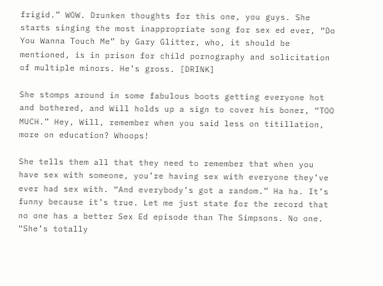frigid.” WOW. Drunken thoughts for this one, you guys. She starts singing the most inappropriate song for sex ed ever, “Do You Wanna Touch Me” by Gary Glitter, who, it should be mentioned, is in prison for child pornography and solicitation of multiple minors. He’s gross. [DRINK]

She stomps around in some fabulous boots getting everyone hot and bothered, and Will holds up a sign to cover his boner, “TOO MUCH.” Hey, Will, remember when you said less on titillation, more on education? Whoops!

She tells them all that they need to remember that when you have sex with someone, you’re having sex with everyone they’ve ever had sex with. “And everybody’s got a random.” Ha ha. It’s funny because it’s true. Let me just state for the record that no one has a better Sex Ed episode than The Simpsons. No one. “She’s totally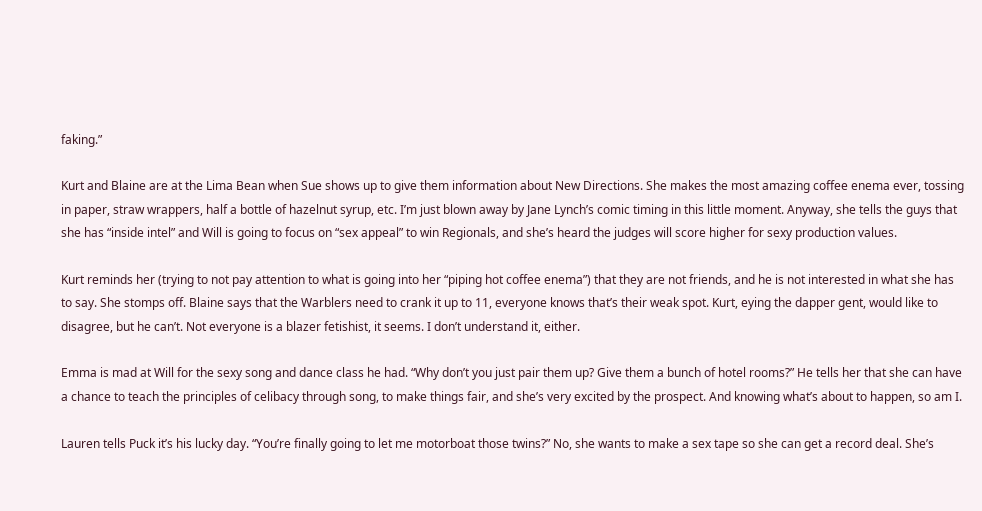faking.”

Kurt and Blaine are at the Lima Bean when Sue shows up to give them information about New Directions. She makes the most amazing coffee enema ever, tossing in paper, straw wrappers, half a bottle of hazelnut syrup, etc. I’m just blown away by Jane Lynch’s comic timing in this little moment. Anyway, she tells the guys that she has “inside intel” and Will is going to focus on “sex appeal” to win Regionals, and she’s heard the judges will score higher for sexy production values.

Kurt reminds her (trying to not pay attention to what is going into her “piping hot coffee enema”) that they are not friends, and he is not interested in what she has to say. She stomps off. Blaine says that the Warblers need to crank it up to 11, everyone knows that’s their weak spot. Kurt, eying the dapper gent, would like to disagree, but he can’t. Not everyone is a blazer fetishist, it seems. I don’t understand it, either.

Emma is mad at Will for the sexy song and dance class he had. “Why don’t you just pair them up? Give them a bunch of hotel rooms?” He tells her that she can have a chance to teach the principles of celibacy through song, to make things fair, and she’s very excited by the prospect. And knowing what’s about to happen, so am I.

Lauren tells Puck it’s his lucky day. “You’re finally going to let me motorboat those twins?” No, she wants to make a sex tape so she can get a record deal. She’s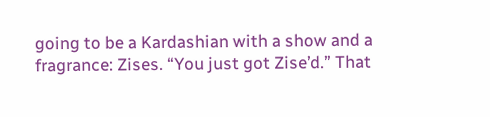going to be a Kardashian with a show and a fragrance: Zises. “You just got Zise’d.” That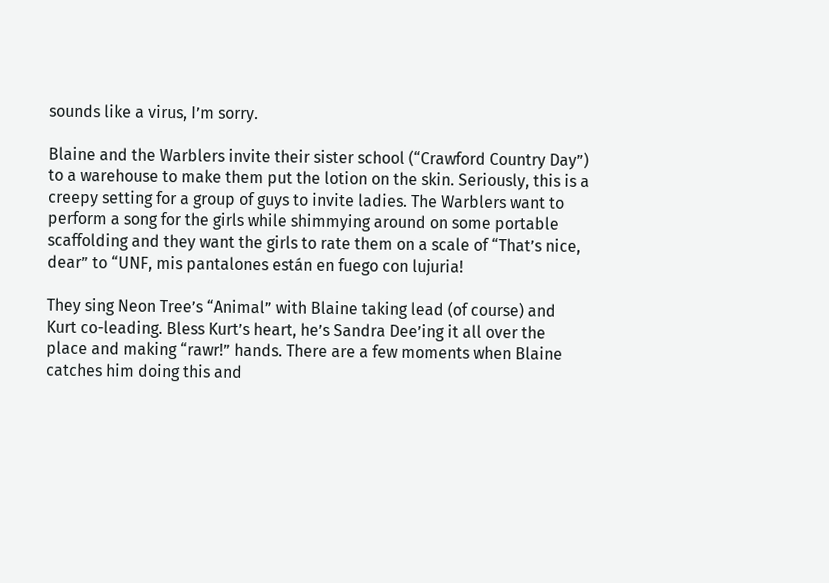sounds like a virus, I’m sorry.

Blaine and the Warblers invite their sister school (“Crawford Country Day”) to a warehouse to make them put the lotion on the skin. Seriously, this is a creepy setting for a group of guys to invite ladies. The Warblers want to perform a song for the girls while shimmying around on some portable scaffolding and they want the girls to rate them on a scale of “That’s nice, dear” to “UNF, mis pantalones están en fuego con lujuria!

They sing Neon Tree’s “Animal” with Blaine taking lead (of course) and Kurt co-leading. Bless Kurt’s heart, he’s Sandra Dee’ing it all over the place and making “rawr!” hands. There are a few moments when Blaine catches him doing this and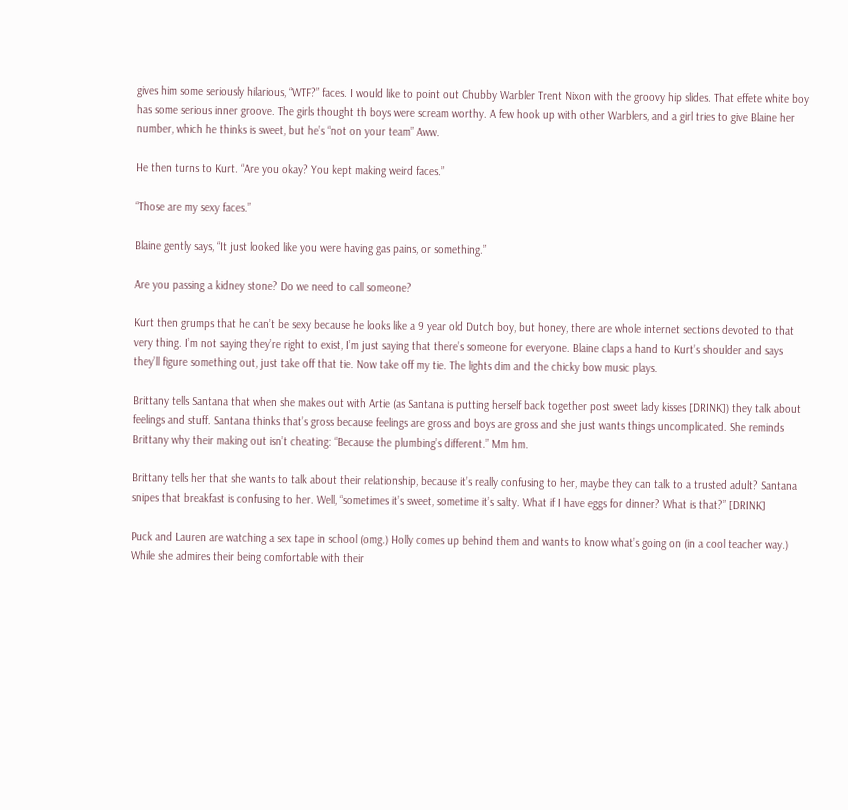gives him some seriously hilarious, “WTF?” faces. I would like to point out Chubby Warbler Trent Nixon with the groovy hip slides. That effete white boy has some serious inner groove. The girls thought th boys were scream worthy. A few hook up with other Warblers, and a girl tries to give Blaine her number, which he thinks is sweet, but he’s “not on your team” Aww.

He then turns to Kurt. “Are you okay? You kept making weird faces.”

“Those are my sexy faces.”

Blaine gently says, “It just looked like you were having gas pains, or something.”

Are you passing a kidney stone? Do we need to call someone?

Kurt then grumps that he can’t be sexy because he looks like a 9 year old Dutch boy, but honey, there are whole internet sections devoted to that very thing. I’m not saying they’re right to exist, I’m just saying that there’s someone for everyone. Blaine claps a hand to Kurt’s shoulder and says they’ll figure something out, just take off that tie. Now take off my tie. The lights dim and the chicky bow music plays.

Brittany tells Santana that when she makes out with Artie (as Santana is putting herself back together post sweet lady kisses [DRINK]) they talk about feelings and stuff. Santana thinks that’s gross because feelings are gross and boys are gross and she just wants things uncomplicated. She reminds Brittany why their making out isn’t cheating: “Because the plumbing’s different.” Mm hm.

Brittany tells her that she wants to talk about their relationship, because it’s really confusing to her, maybe they can talk to a trusted adult? Santana snipes that breakfast is confusing to her. Well, “sometimes it’s sweet, sometime it’s salty. What if I have eggs for dinner? What is that?” [DRINK]

Puck and Lauren are watching a sex tape in school (omg.) Holly comes up behind them and wants to know what’s going on (in a cool teacher way.) While she admires their being comfortable with their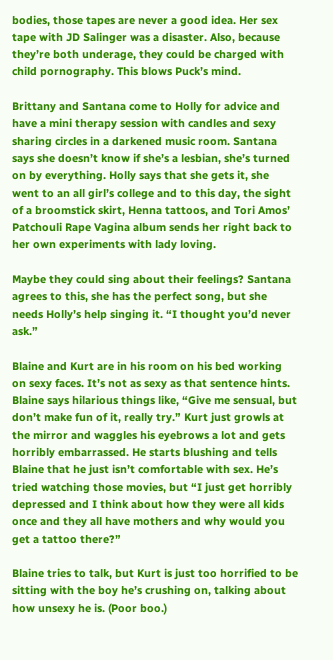bodies, those tapes are never a good idea. Her sex tape with JD Salinger was a disaster. Also, because they’re both underage, they could be charged with child pornography. This blows Puck’s mind.

Brittany and Santana come to Holly for advice and have a mini therapy session with candles and sexy sharing circles in a darkened music room. Santana says she doesn’t know if she’s a lesbian, she’s turned on by everything. Holly says that she gets it, she went to an all girl’s college and to this day, the sight of a broomstick skirt, Henna tattoos, and Tori Amos’ Patchouli Rape Vagina album sends her right back to her own experiments with lady loving.

Maybe they could sing about their feelings? Santana agrees to this, she has the perfect song, but she needs Holly’s help singing it. “I thought you’d never ask.”

Blaine and Kurt are in his room on his bed working on sexy faces. It’s not as sexy as that sentence hints. Blaine says hilarious things like, “Give me sensual, but don’t make fun of it, really try.” Kurt just growls at the mirror and waggles his eyebrows a lot and gets horribly embarrassed. He starts blushing and tells Blaine that he just isn’t comfortable with sex. He’s tried watching those movies, but “I just get horribly depressed and I think about how they were all kids once and they all have mothers and why would you get a tattoo there?”

Blaine tries to talk, but Kurt is just too horrified to be sitting with the boy he’s crushing on, talking about how unsexy he is. (Poor boo.)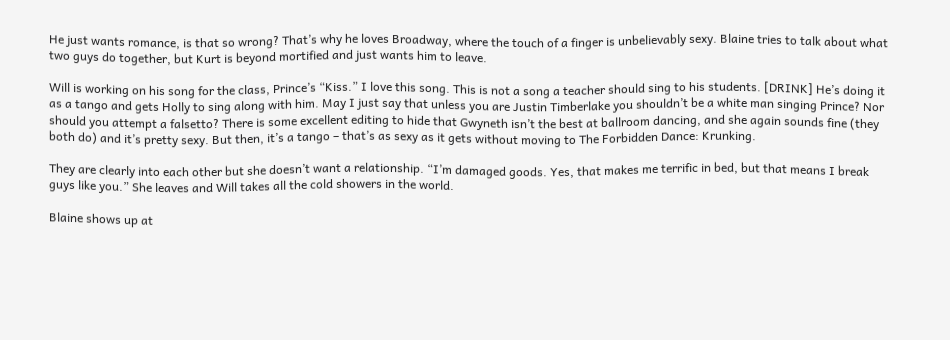He just wants romance, is that so wrong? That’s why he loves Broadway, where the touch of a finger is unbelievably sexy. Blaine tries to talk about what two guys do together, but Kurt is beyond mortified and just wants him to leave.

Will is working on his song for the class, Prince’s “Kiss.” I love this song. This is not a song a teacher should sing to his students. [DRINK] He’s doing it as a tango and gets Holly to sing along with him. May I just say that unless you are Justin Timberlake you shouldn’t be a white man singing Prince? Nor should you attempt a falsetto? There is some excellent editing to hide that Gwyneth isn’t the best at ballroom dancing, and she again sounds fine (they both do) and it’s pretty sexy. But then, it’s a tango – that’s as sexy as it gets without moving to The Forbidden Dance: Krunking.

They are clearly into each other but she doesn’t want a relationship. “I’m damaged goods. Yes, that makes me terrific in bed, but that means I break guys like you.” She leaves and Will takes all the cold showers in the world.

Blaine shows up at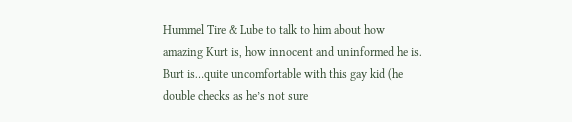Hummel Tire & Lube to talk to him about how amazing Kurt is, how innocent and uninformed he is. Burt is…quite uncomfortable with this gay kid (he double checks as he’s not sure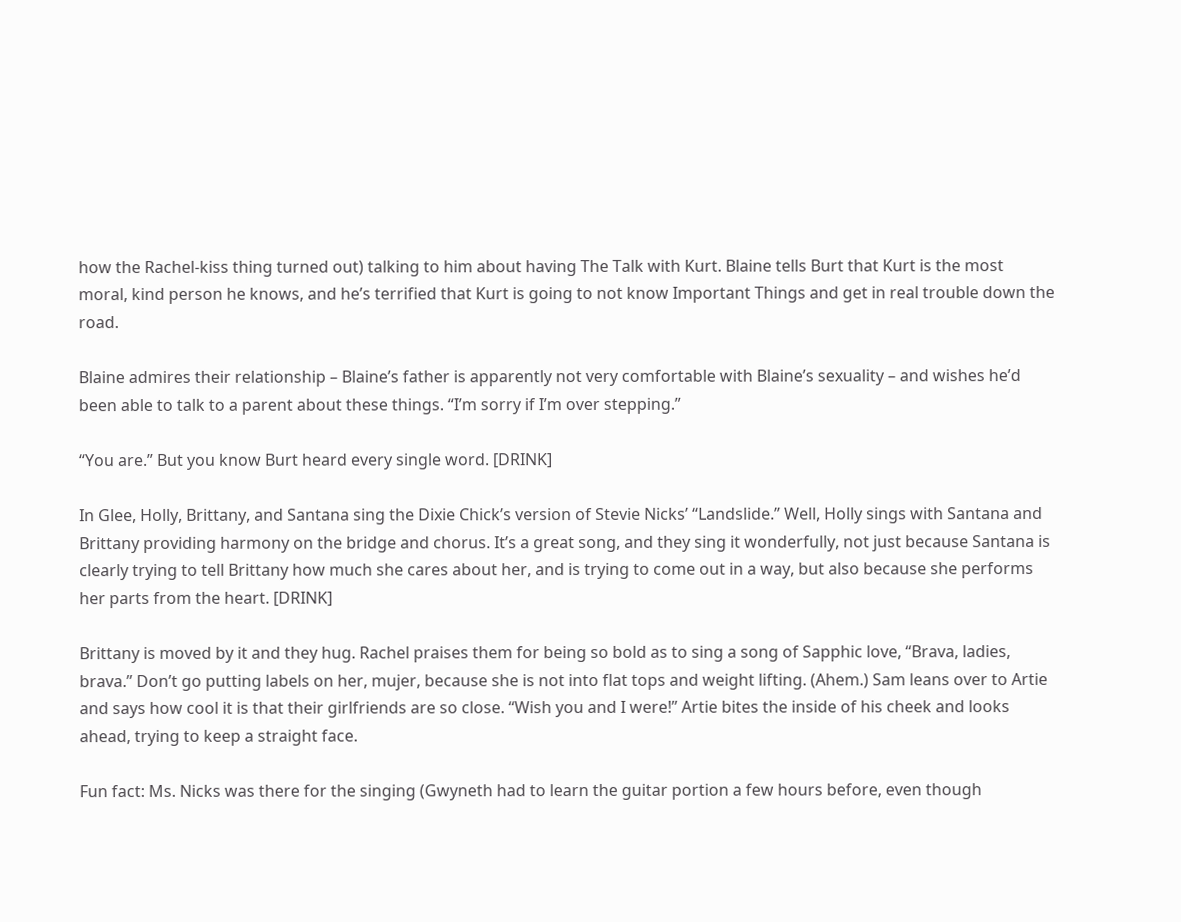how the Rachel-kiss thing turned out) talking to him about having The Talk with Kurt. Blaine tells Burt that Kurt is the most moral, kind person he knows, and he’s terrified that Kurt is going to not know Important Things and get in real trouble down the road.

Blaine admires their relationship – Blaine’s father is apparently not very comfortable with Blaine’s sexuality – and wishes he’d been able to talk to a parent about these things. “I’m sorry if I’m over stepping.”

“You are.” But you know Burt heard every single word. [DRINK]

In Glee, Holly, Brittany, and Santana sing the Dixie Chick’s version of Stevie Nicks’ “Landslide.” Well, Holly sings with Santana and Brittany providing harmony on the bridge and chorus. It’s a great song, and they sing it wonderfully, not just because Santana is clearly trying to tell Brittany how much she cares about her, and is trying to come out in a way, but also because she performs her parts from the heart. [DRINK]

Brittany is moved by it and they hug. Rachel praises them for being so bold as to sing a song of Sapphic love, “Brava, ladies, brava.” Don’t go putting labels on her, mujer, because she is not into flat tops and weight lifting. (Ahem.) Sam leans over to Artie and says how cool it is that their girlfriends are so close. “Wish you and I were!” Artie bites the inside of his cheek and looks ahead, trying to keep a straight face.

Fun fact: Ms. Nicks was there for the singing (Gwyneth had to learn the guitar portion a few hours before, even though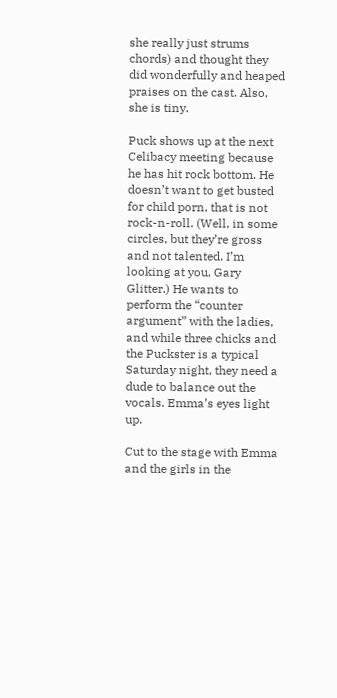she really just strums chords) and thought they did wonderfully and heaped praises on the cast. Also, she is tiny.

Puck shows up at the next Celibacy meeting because he has hit rock bottom. He doesn’t want to get busted for child porn, that is not rock-n-roll. (Well, in some circles, but they’re gross and not talented. I’m looking at you, Gary Glitter.) He wants to perform the “counter argument” with the ladies, and while three chicks and the Puckster is a typical Saturday night, they need a dude to balance out the vocals. Emma’s eyes light up.

Cut to the stage with Emma and the girls in the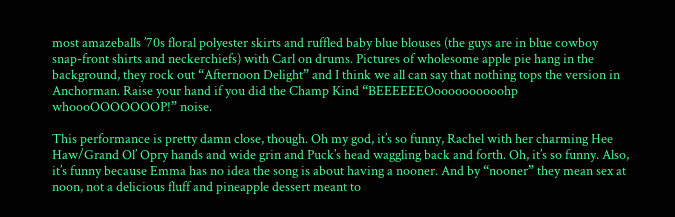most amazeballs ’70s floral polyester skirts and ruffled baby blue blouses (the guys are in blue cowboy snap-front shirts and neckerchiefs) with Carl on drums. Pictures of wholesome apple pie hang in the background, they rock out “Afternoon Delight” and I think we all can say that nothing tops the version in Anchorman. Raise your hand if you did the Champ Kind “BEEEEEEOoooooooooohp whoooOOOOOOOP!” noise.

This performance is pretty damn close, though. Oh my god, it’s so funny, Rachel with her charming Hee Haw/Grand Ol’ Opry hands and wide grin and Puck’s head waggling back and forth. Oh, it’s so funny. Also, it’s funny because Emma has no idea the song is about having a nooner. And by “nooner” they mean sex at noon, not a delicious fluff and pineapple dessert meant to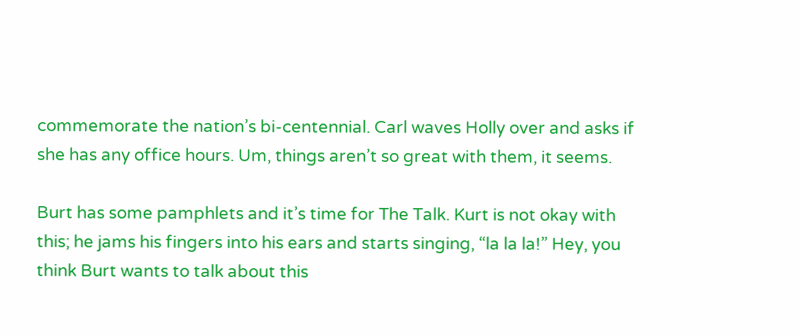commemorate the nation’s bi-centennial. Carl waves Holly over and asks if she has any office hours. Um, things aren’t so great with them, it seems.

Burt has some pamphlets and it’s time for The Talk. Kurt is not okay with this; he jams his fingers into his ears and starts singing, “la la la!” Hey, you think Burt wants to talk about this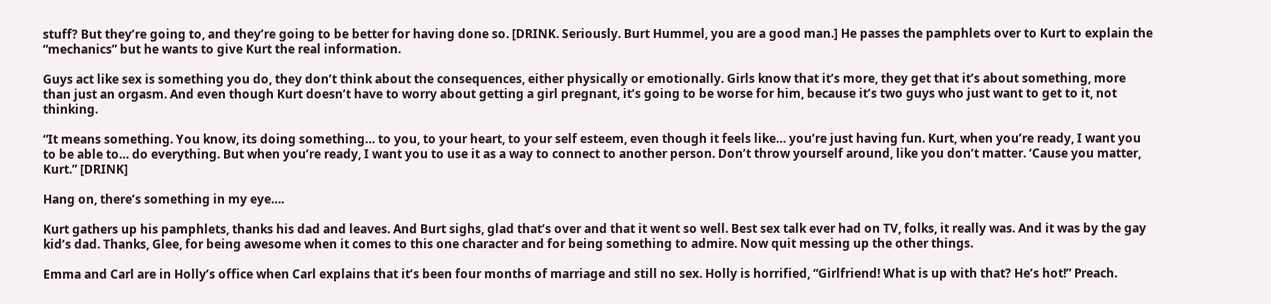stuff? But they’re going to, and they’re going to be better for having done so. [DRINK. Seriously. Burt Hummel, you are a good man.] He passes the pamphlets over to Kurt to explain the “mechanics” but he wants to give Kurt the real information.

Guys act like sex is something you do, they don’t think about the consequences, either physically or emotionally. Girls know that it’s more, they get that it’s about something, more than just an orgasm. And even though Kurt doesn’t have to worry about getting a girl pregnant, it’s going to be worse for him, because it’s two guys who just want to get to it, not thinking.

“It means something. You know, its doing something… to you, to your heart, to your self esteem, even though it feels like… you’re just having fun. Kurt, when you’re ready, I want you to be able to… do everything. But when you’re ready, I want you to use it as a way to connect to another person. Don’t throw yourself around, like you don’t matter. ‘Cause you matter, Kurt.” [DRINK]

Hang on, there’s something in my eye….

Kurt gathers up his pamphlets, thanks his dad and leaves. And Burt sighs, glad that’s over and that it went so well. Best sex talk ever had on TV, folks, it really was. And it was by the gay kid’s dad. Thanks, Glee, for being awesome when it comes to this one character and for being something to admire. Now quit messing up the other things.

Emma and Carl are in Holly’s office when Carl explains that it’s been four months of marriage and still no sex. Holly is horrified, “Girlfriend! What is up with that? He’s hot!” Preach.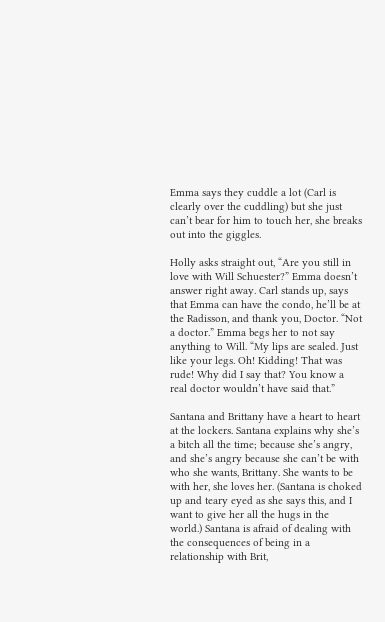Emma says they cuddle a lot (Carl is clearly over the cuddling) but she just can’t bear for him to touch her, she breaks out into the giggles.

Holly asks straight out, “Are you still in love with Will Schuester?” Emma doesn’t answer right away. Carl stands up, says that Emma can have the condo, he’ll be at the Radisson, and thank you, Doctor. “Not a doctor.” Emma begs her to not say anything to Will. “My lips are sealed. Just like your legs. Oh! Kidding! That was rude! Why did I say that? You know a real doctor wouldn’t have said that.”

Santana and Brittany have a heart to heart at the lockers. Santana explains why she’s a bitch all the time; because she’s angry, and she’s angry because she can’t be with who she wants, Brittany. She wants to be with her, she loves her. (Santana is choked up and teary eyed as she says this, and I want to give her all the hugs in the world.) Santana is afraid of dealing with the consequences of being in a relationship with Brit,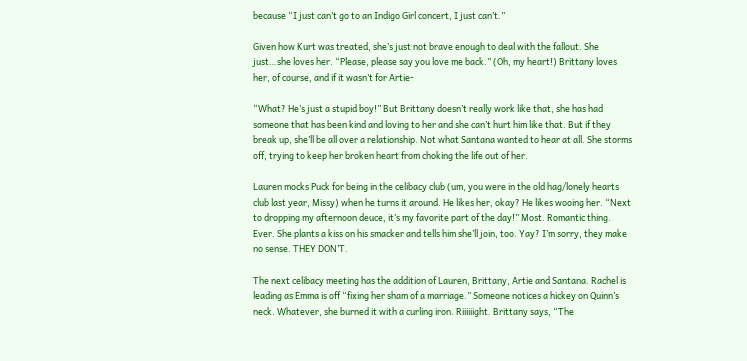because “I just can’t go to an Indigo Girl concert, I just can’t.”

Given how Kurt was treated, she’s just not brave enough to deal with the fallout. She just…she loves her. “Please, please say you love me back.” (Oh, my heart!) Brittany loves her, of course, and if it wasn’t for Artie-

“What? He’s just a stupid boy!” But Brittany doesn’t really work like that, she has had someone that has been kind and loving to her and she can’t hurt him like that. But if they break up, she’ll be all over a relationship. Not what Santana wanted to hear at all. She storms off, trying to keep her broken heart from choking the life out of her.

Lauren mocks Puck for being in the celibacy club (um, you were in the old hag/lonely hearts club last year, Missy) when he turns it around. He likes her, okay? He likes wooing her. “Next to dropping my afternoon deuce, it’s my favorite part of the day!” Most. Romantic thing. Ever. She plants a kiss on his smacker and tells him she’ll join, too. Yay? I’m sorry, they make no sense. THEY DON’T.

The next celibacy meeting has the addition of Lauren, Brittany, Artie and Santana. Rachel is leading as Emma is off “fixing her sham of a marriage.” Someone notices a hickey on Quinn’s neck. Whatever, she burned it with a curling iron. Riiiiiight. Brittany says, “The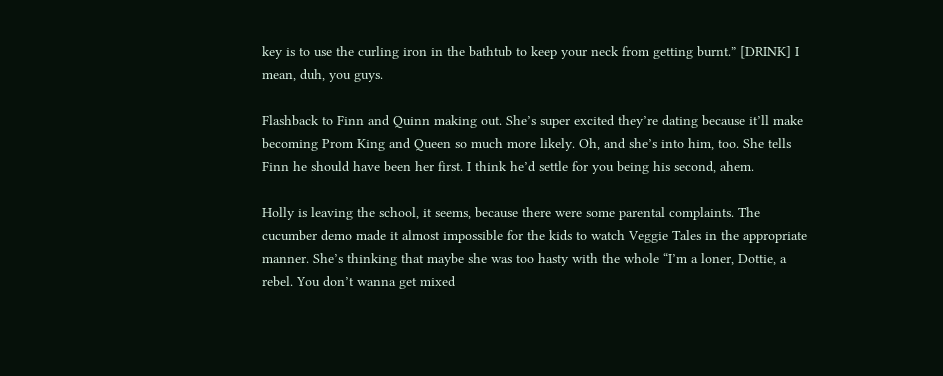key is to use the curling iron in the bathtub to keep your neck from getting burnt.” [DRINK] I mean, duh, you guys.

Flashback to Finn and Quinn making out. She’s super excited they’re dating because it’ll make becoming Prom King and Queen so much more likely. Oh, and she’s into him, too. She tells Finn he should have been her first. I think he’d settle for you being his second, ahem.

Holly is leaving the school, it seems, because there were some parental complaints. The cucumber demo made it almost impossible for the kids to watch Veggie Tales in the appropriate manner. She’s thinking that maybe she was too hasty with the whole “I’m a loner, Dottie, a rebel. You don’t wanna get mixed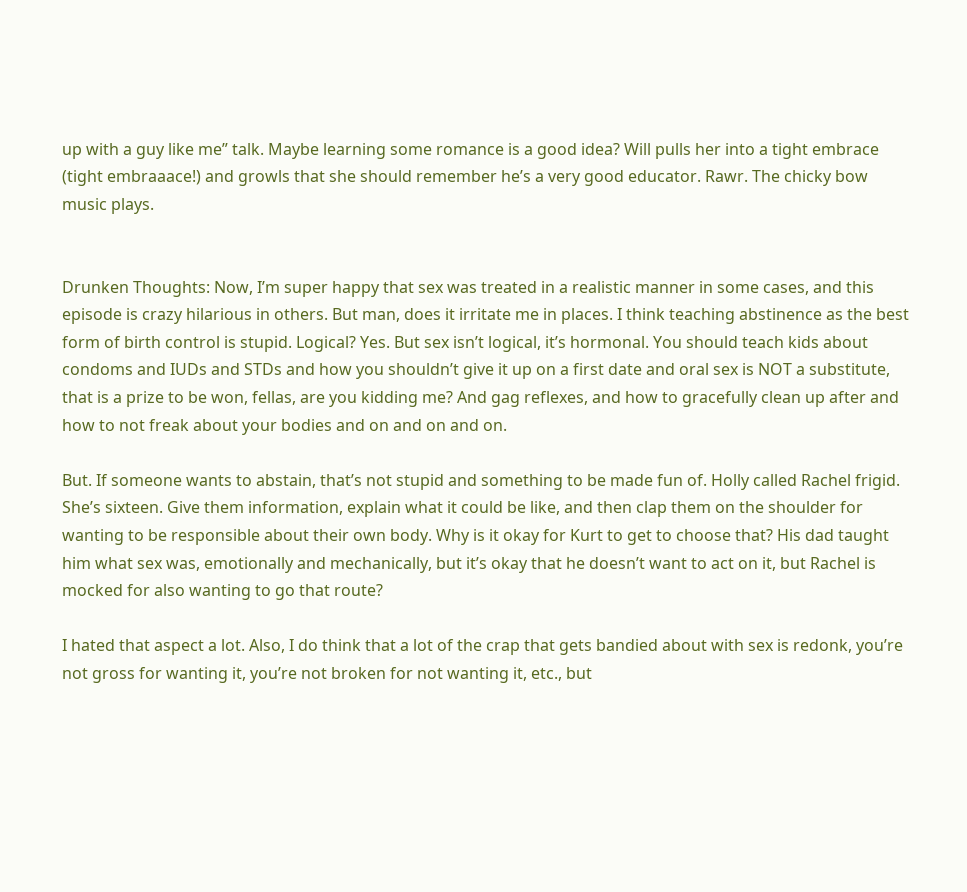up with a guy like me” talk. Maybe learning some romance is a good idea? Will pulls her into a tight embrace (tight embraaace!) and growls that she should remember he’s a very good educator. Rawr. The chicky bow music plays.


Drunken Thoughts: Now, I’m super happy that sex was treated in a realistic manner in some cases, and this episode is crazy hilarious in others. But man, does it irritate me in places. I think teaching abstinence as the best form of birth control is stupid. Logical? Yes. But sex isn’t logical, it’s hormonal. You should teach kids about condoms and IUDs and STDs and how you shouldn’t give it up on a first date and oral sex is NOT a substitute, that is a prize to be won, fellas, are you kidding me? And gag reflexes, and how to gracefully clean up after and how to not freak about your bodies and on and on and on.

But. If someone wants to abstain, that’s not stupid and something to be made fun of. Holly called Rachel frigid. She’s sixteen. Give them information, explain what it could be like, and then clap them on the shoulder for wanting to be responsible about their own body. Why is it okay for Kurt to get to choose that? His dad taught him what sex was, emotionally and mechanically, but it’s okay that he doesn’t want to act on it, but Rachel is mocked for also wanting to go that route?

I hated that aspect a lot. Also, I do think that a lot of the crap that gets bandied about with sex is redonk, you’re not gross for wanting it, you’re not broken for not wanting it, etc., but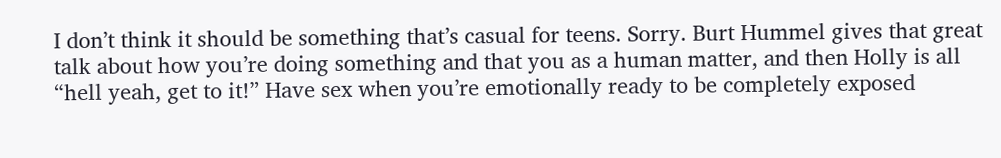I don’t think it should be something that’s casual for teens. Sorry. Burt Hummel gives that great talk about how you’re doing something and that you as a human matter, and then Holly is all “hell yeah, get to it!” Have sex when you’re emotionally ready to be completely exposed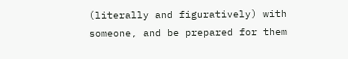(literally and figuratively) with someone, and be prepared for them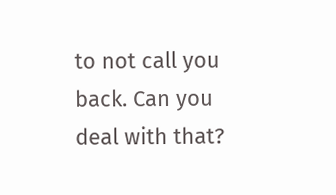to not call you back. Can you deal with that?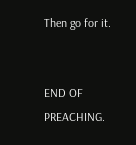Then go for it.


END OF PREACHING.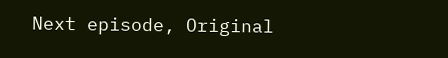Next episode, Original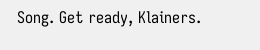Song. Get ready, Klainers.